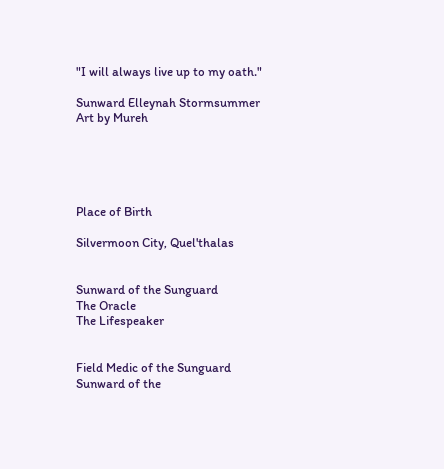"I will always live up to my oath."

Sunward Elleynah Stormsummer
Art by Mureh





Place of Birth

Silvermoon City, Quel'thalas


Sunward of the Sunguard
The Oracle
The Lifespeaker


Field Medic of the Sunguard
Sunward of the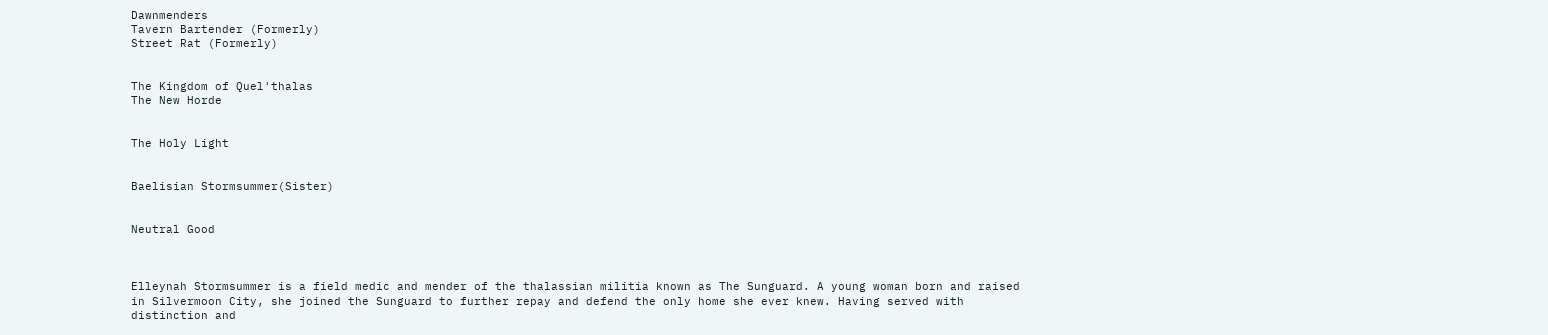Dawnmenders
Tavern Bartender (Formerly)
Street Rat (Formerly)


The Kingdom of Quel'thalas
The New Horde


The Holy Light


Baelisian Stormsummer(Sister)


Neutral Good



Elleynah Stormsummer is a field medic and mender of the thalassian militia known as The Sunguard. A young woman born and raised in Silvermoon City, she joined the Sunguard to further repay and defend the only home she ever knew. Having served with distinction and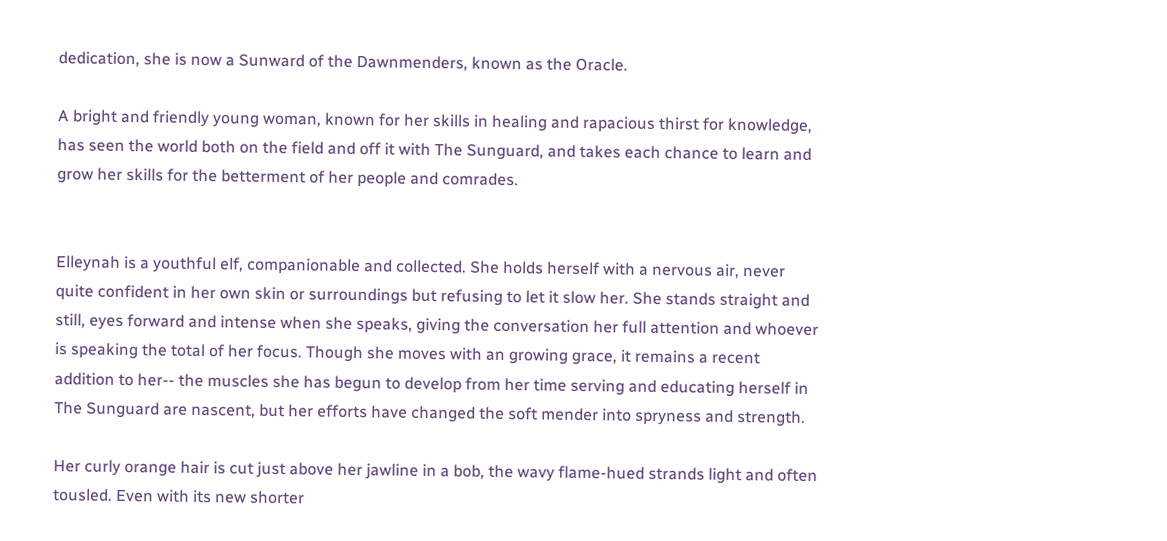dedication, she is now a Sunward of the Dawnmenders, known as the Oracle.

A bright and friendly young woman, known for her skills in healing and rapacious thirst for knowledge, has seen the world both on the field and off it with The Sunguard, and takes each chance to learn and grow her skills for the betterment of her people and comrades.


Elleynah is a youthful elf, companionable and collected. She holds herself with a nervous air, never quite confident in her own skin or surroundings but refusing to let it slow her. She stands straight and still, eyes forward and intense when she speaks, giving the conversation her full attention and whoever is speaking the total of her focus. Though she moves with an growing grace, it remains a recent addition to her-- the muscles she has begun to develop from her time serving and educating herself in The Sunguard are nascent, but her efforts have changed the soft mender into spryness and strength.

Her curly orange hair is cut just above her jawline in a bob, the wavy flame-hued strands light and often tousled. Even with its new shorter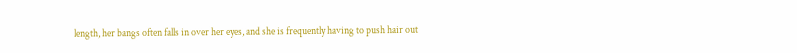length, her bangs often falls in over her eyes, and she is frequently having to push hair out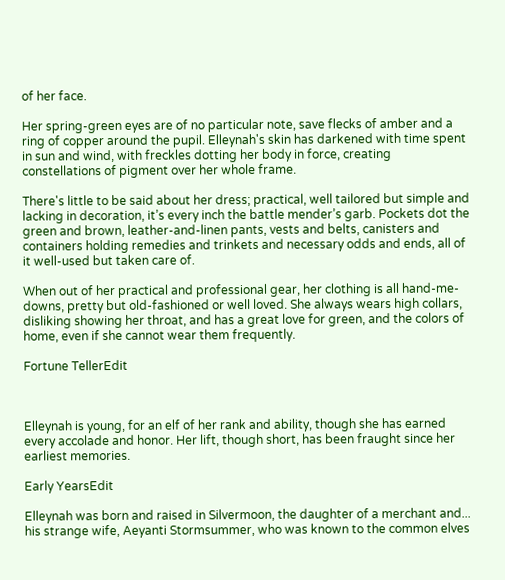of her face.

Her spring-green eyes are of no particular note, save flecks of amber and a ring of copper around the pupil. Elleynah's skin has darkened with time spent in sun and wind, with freckles dotting her body in force, creating constellations of pigment over her whole frame.

There's little to be said about her dress; practical, well tailored but simple and lacking in decoration, it’s every inch the battle mender’s garb. Pockets dot the green and brown, leather-and-linen pants, vests and belts, canisters and containers holding remedies and trinkets and necessary odds and ends, all of it well-used but taken care of.

When out of her practical and professional gear, her clothing is all hand-me-downs, pretty but old-fashioned or well loved. She always wears high collars, disliking showing her throat, and has a great love for green, and the colors of home, even if she cannot wear them frequently.

Fortune TellerEdit



Elleynah is young, for an elf of her rank and ability, though she has earned every accolade and honor. Her lift, though short, has been fraught since her earliest memories.

Early YearsEdit

Elleynah was born and raised in Silvermoon, the daughter of a merchant and... his strange wife, Aeyanti Stormsummer, who was known to the common elves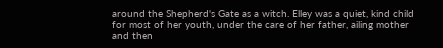around the Shepherd's Gate as a witch. Elley was a quiet, kind child for most of her youth, under the care of her father, ailing mother and then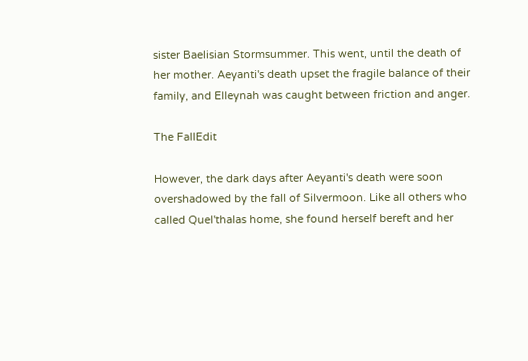sister Baelisian Stormsummer. This went, until the death of her mother. Aeyanti's death upset the fragile balance of their family, and Elleynah was caught between friction and anger.

The FallEdit

However, the dark days after Aeyanti's death were soon overshadowed by the fall of Silvermoon. Like all others who called Quel'thalas home, she found herself bereft and her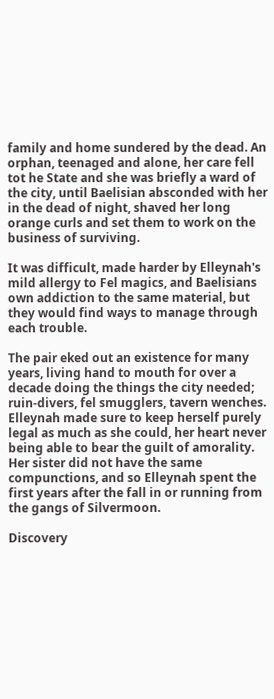family and home sundered by the dead. An orphan, teenaged and alone, her care fell tot he State and she was briefly a ward of the city, until Baelisian absconded with her in the dead of night, shaved her long orange curls and set them to work on the business of surviving.

It was difficult, made harder by Elleynah's mild allergy to Fel magics, and Baelisians own addiction to the same material, but they would find ways to manage through each trouble.

The pair eked out an existence for many years, living hand to mouth for over a decade doing the things the city needed; ruin-divers, fel smugglers, tavern wenches. Elleynah made sure to keep herself purely legal as much as she could, her heart never being able to bear the guilt of amorality. Her sister did not have the same compunctions, and so Elleynah spent the first years after the fall in or running from the gangs of Silvermoon.

Discovery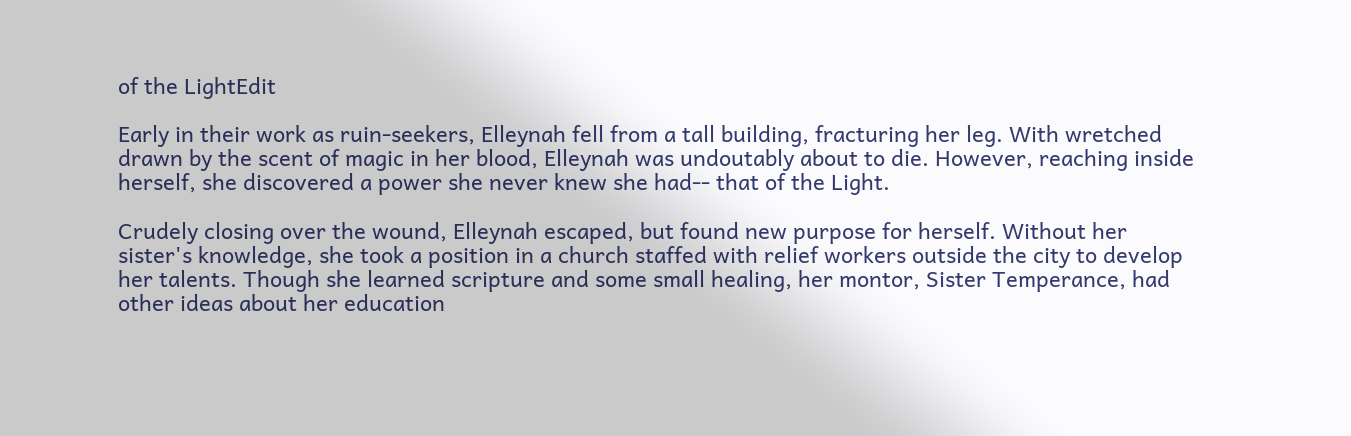of the LightEdit

Early in their work as ruin-seekers, Elleynah fell from a tall building, fracturing her leg. With wretched drawn by the scent of magic in her blood, Elleynah was undoutably about to die. However, reaching inside herself, she discovered a power she never knew she had-- that of the Light.

Crudely closing over the wound, Elleynah escaped, but found new purpose for herself. Without her sister's knowledge, she took a position in a church staffed with relief workers outside the city to develop her talents. Though she learned scripture and some small healing, her montor, Sister Temperance, had other ideas about her education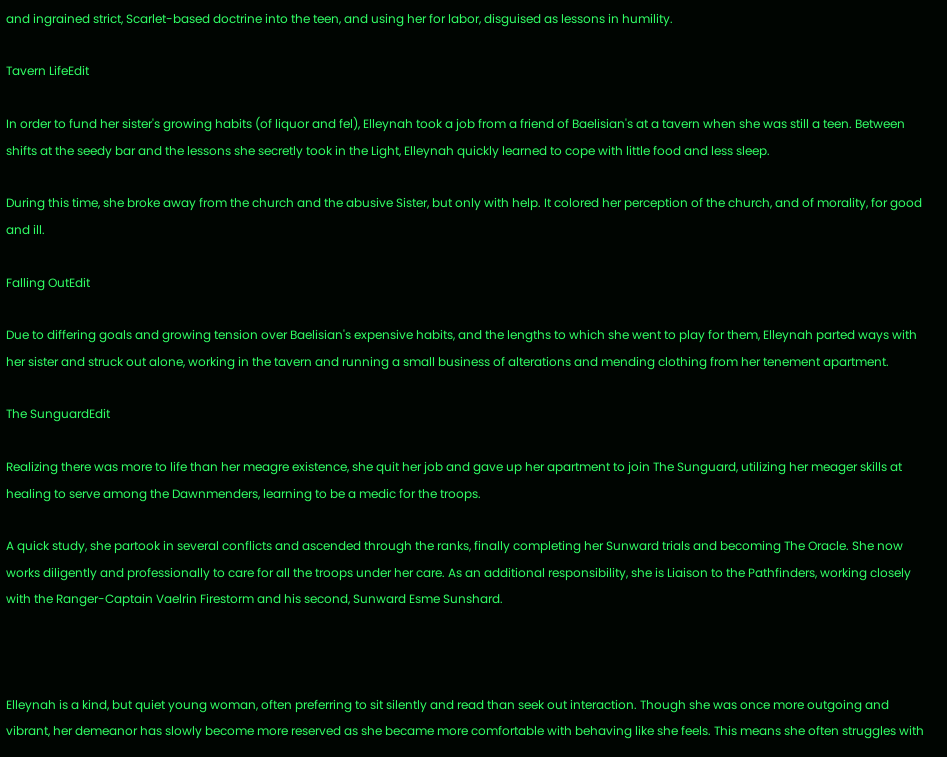and ingrained strict, Scarlet-based doctrine into the teen, and using her for labor, disguised as lessons in humility.

Tavern LifeEdit

In order to fund her sister's growing habits (of liquor and fel), Elleynah took a job from a friend of Baelisian's at a tavern when she was still a teen. Between shifts at the seedy bar and the lessons she secretly took in the Light, Elleynah quickly learned to cope with little food and less sleep.

During this time, she broke away from the church and the abusive Sister, but only with help. It colored her perception of the church, and of morality, for good and ill.

Falling OutEdit

Due to differing goals and growing tension over Baelisian's expensive habits, and the lengths to which she went to play for them, Elleynah parted ways with her sister and struck out alone, working in the tavern and running a small business of alterations and mending clothing from her tenement apartment.

The SunguardEdit

Realizing there was more to life than her meagre existence, she quit her job and gave up her apartment to join The Sunguard, utilizing her meager skills at healing to serve among the Dawnmenders, learning to be a medic for the troops.

A quick study, she partook in several conflicts and ascended through the ranks, finally completing her Sunward trials and becoming The Oracle. She now works diligently and professionally to care for all the troops under her care. As an additional responsibility, she is Liaison to the Pathfinders, working closely with the Ranger-Captain Vaelrin Firestorm and his second, Sunward Esme Sunshard.



Elleynah is a kind, but quiet young woman, often preferring to sit silently and read than seek out interaction. Though she was once more outgoing and vibrant, her demeanor has slowly become more reserved as she became more comfortable with behaving like she feels. This means she often struggles with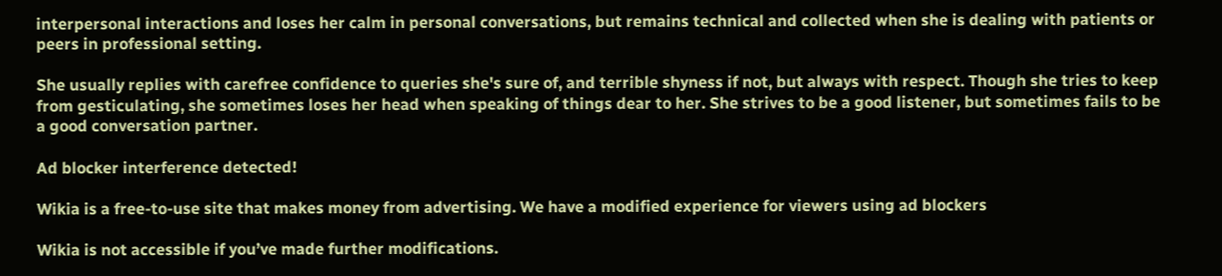interpersonal interactions and loses her calm in personal conversations, but remains technical and collected when she is dealing with patients or peers in professional setting.

She usually replies with carefree confidence to queries she's sure of, and terrible shyness if not, but always with respect. Though she tries to keep from gesticulating, she sometimes loses her head when speaking of things dear to her. She strives to be a good listener, but sometimes fails to be a good conversation partner.

Ad blocker interference detected!

Wikia is a free-to-use site that makes money from advertising. We have a modified experience for viewers using ad blockers

Wikia is not accessible if you’ve made further modifications.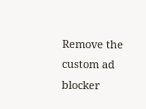Remove the custom ad blocker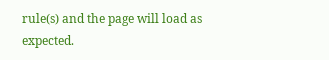rule(s) and the page will load as expected.